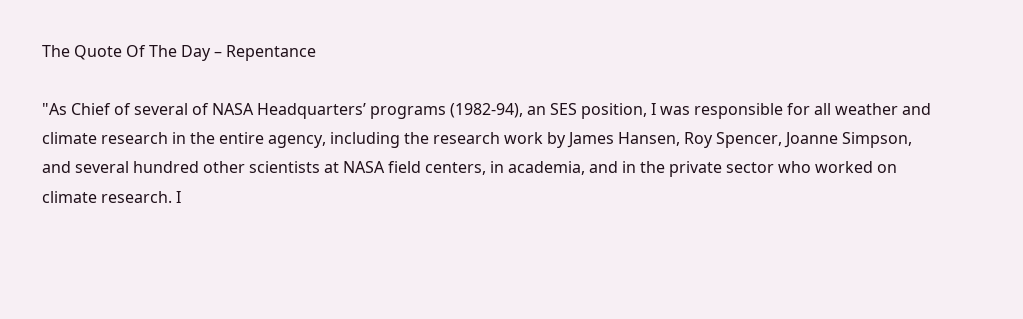The Quote Of The Day – Repentance

"As Chief of several of NASA Headquarters’ programs (1982-94), an SES position, I was responsible for all weather and climate research in the entire agency, including the research work by James Hansen, Roy Spencer, Joanne Simpson, and several hundred other scientists at NASA field centers, in academia, and in the private sector who worked on climate research. I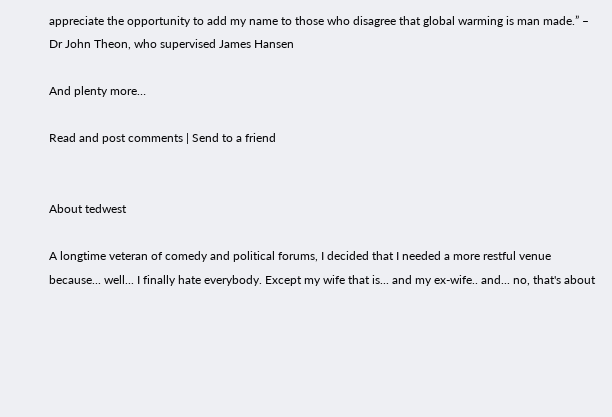appreciate the opportunity to add my name to those who disagree that global warming is man made.” – Dr John Theon, who supervised James Hansen

And plenty more…

Read and post comments | Send to a friend


About tedwest

A longtime veteran of comedy and political forums, I decided that I needed a more restful venue because... well... I finally hate everybody. Except my wife that is... and my ex-wife.. and... no, that's about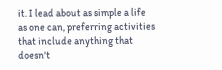it. I lead about as simple a life as one can, preferring activities that include anything that doesn't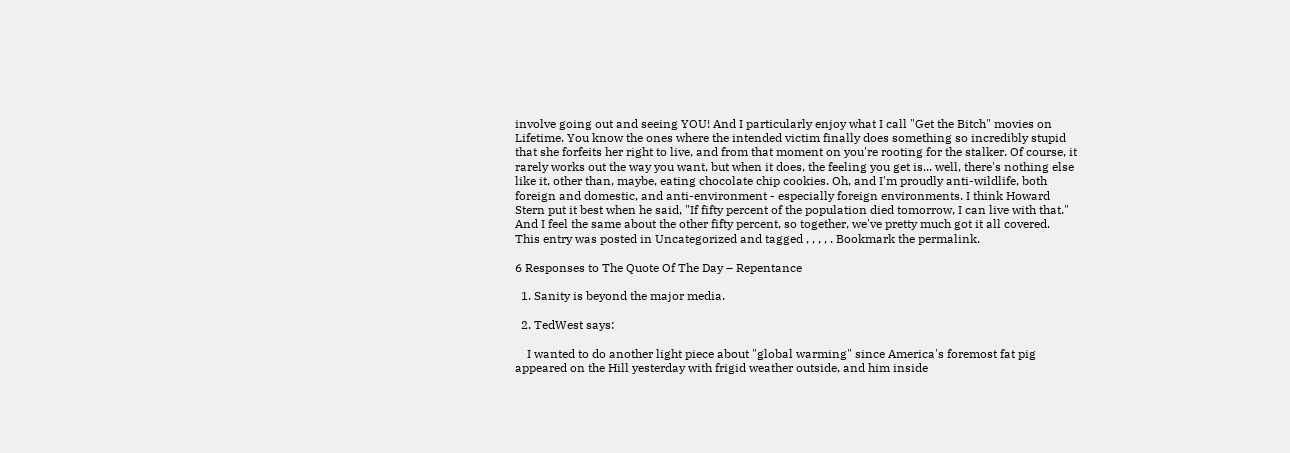involve going out and seeing YOU! And I particularly enjoy what I call "Get the Bitch" movies on Lifetime. You know the ones where the intended victim finally does something so incredibly stupid that she forfeits her right to live, and from that moment on you're rooting for the stalker. Of course, it rarely works out the way you want, but when it does, the feeling you get is... well, there's nothing else like it, other than, maybe, eating chocolate chip cookies. Oh, and I'm proudly anti-wildlife, both foreign and domestic, and anti-environment - especially foreign environments. I think Howard Stern put it best when he said, "If fifty percent of the population died tomorrow, I can live with that." And I feel the same about the other fifty percent, so together, we've pretty much got it all covered.
This entry was posted in Uncategorized and tagged , , , , . Bookmark the permalink.

6 Responses to The Quote Of The Day – Repentance

  1. Sanity is beyond the major media.

  2. TedWest says:

    I wanted to do another light piece about "global warming" since America's foremost fat pig appeared on the Hill yesterday with frigid weather outside, and him inside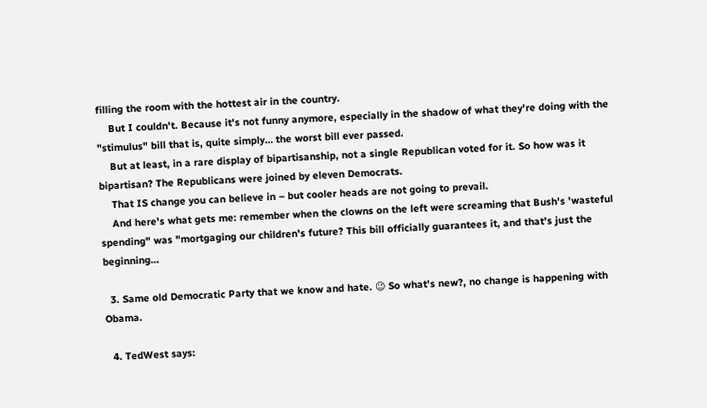filling the room with the hottest air in the country.
    But I couldn't. Because it's not funny anymore, especially in the shadow of what they're doing with the "stimulus" bill that is, quite simply… the worst bill ever passed.
    But at least, in a rare display of bipartisanship, not a single Republican voted for it. So how was it bipartisan? The Republicans were joined by eleven Democrats.
    That IS change you can believe in – but cooler heads are not going to prevail.
    And here's what gets me: remember when the clowns on the left were screaming that Bush's 'wasteful spending" was "mortgaging our children's future? This bill officially guarantees it, and that's just the beginning…

  3. Same old Democratic Party that we know and hate. 😉 So what's new?, no change is happening with Obama.

  4. TedWest says: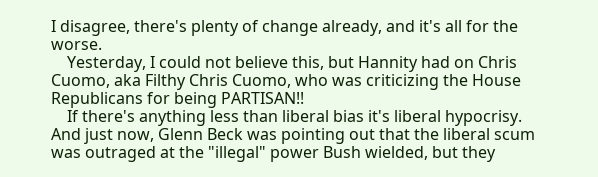I disagree, there's plenty of change already, and it's all for the worse.
    Yesterday, I could not believe this, but Hannity had on Chris Cuomo, aka Filthy Chris Cuomo, who was criticizing the House Republicans for being PARTISAN!!
    If there's anything less than liberal bias it's liberal hypocrisy. And just now, Glenn Beck was pointing out that the liberal scum was outraged at the "illegal" power Bush wielded, but they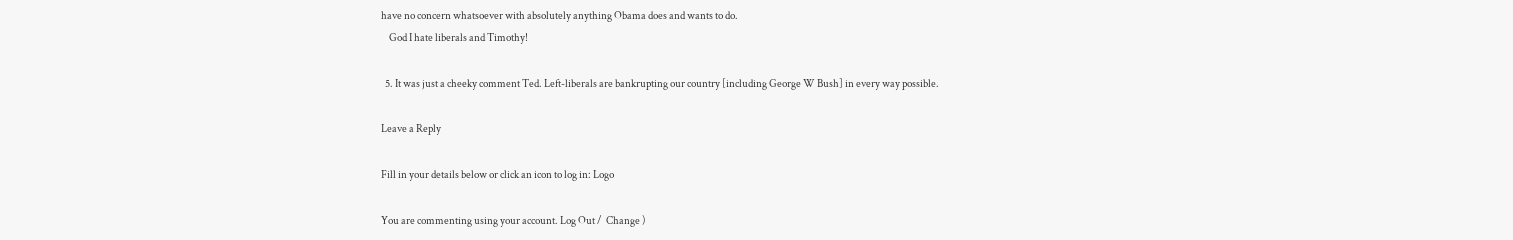have no concern whatsoever with absolutely anything Obama does and wants to do.
    God I hate liberals and Timothy!

  5. It was just a cheeky comment Ted. Left-liberals are bankrupting our country [including George W Bush] in every way possible.

Leave a Reply

Fill in your details below or click an icon to log in: Logo

You are commenting using your account. Log Out /  Change )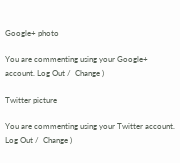Google+ photo

You are commenting using your Google+ account. Log Out /  Change )

Twitter picture

You are commenting using your Twitter account. Log Out /  Change )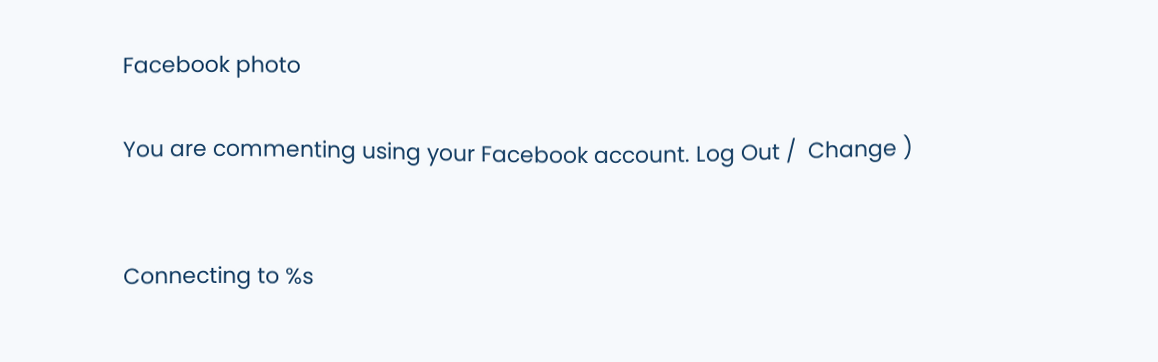Facebook photo

You are commenting using your Facebook account. Log Out /  Change )


Connecting to %s